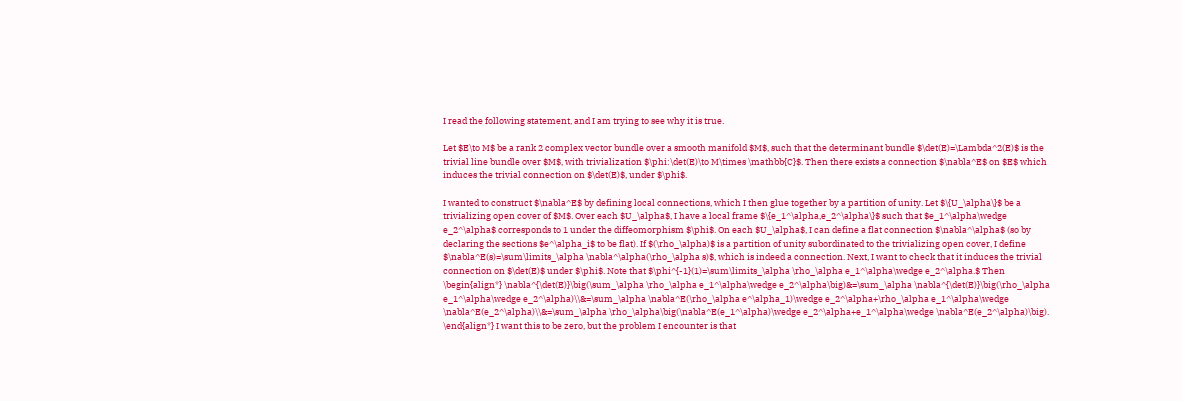I read the following statement, and I am trying to see why it is true.

Let $E\to M$ be a rank 2 complex vector bundle over a smooth manifold $M$, such that the determinant bundle $\det(E)=\Lambda^2(E)$ is the trivial line bundle over $M$, with trivialization $\phi:\det(E)\to M\times \mathbb{C}$. Then there exists a connection $\nabla^E$ on $E$ which induces the trivial connection on $\det(E)$, under $\phi$.

I wanted to construct $\nabla^E$ by defining local connections, which I then glue together by a partition of unity. Let $\{U_\alpha\}$ be a trivializing open cover of $M$. Over each $U_\alpha$, I have a local frame $\{e_1^\alpha,e_2^\alpha\}$ such that $e_1^\alpha\wedge e_2^\alpha$ corresponds to 1 under the diffeomorphism $\phi$. On each $U_\alpha$, I can define a flat connection $\nabla^\alpha$ (so by declaring the sections $e^\alpha_i$ to be flat). If $(\rho_\alpha)$ is a partition of unity subordinated to the trivializing open cover, I define $\nabla^E(s)=\sum\limits_\alpha \nabla^\alpha(\rho_\alpha s)$, which is indeed a connection. Next, I want to check that it induces the trivial connection on $\det(E)$ under $\phi$. Note that $\phi^{-1}(1)=\sum\limits_\alpha \rho_\alpha e_1^\alpha\wedge e_2^\alpha.$ Then \begin{align*} \nabla^{\det(E)}\big(\sum_\alpha \rho_\alpha e_1^\alpha\wedge e_2^\alpha\big)&=\sum_\alpha \nabla^{\det(E)}\big(\rho_\alpha e_1^\alpha\wedge e_2^\alpha)\\&=\sum_\alpha \nabla^E(\rho_\alpha e^\alpha_1)\wedge e_2^\alpha+\rho_\alpha e_1^\alpha\wedge \nabla^E(e_2^\alpha)\\&=\sum_\alpha \rho_\alpha\big(\nabla^E(e_1^\alpha)\wedge e_2^\alpha+e_1^\alpha\wedge \nabla^E(e_2^\alpha)\big). \end{align*} I want this to be zero, but the problem I encounter is that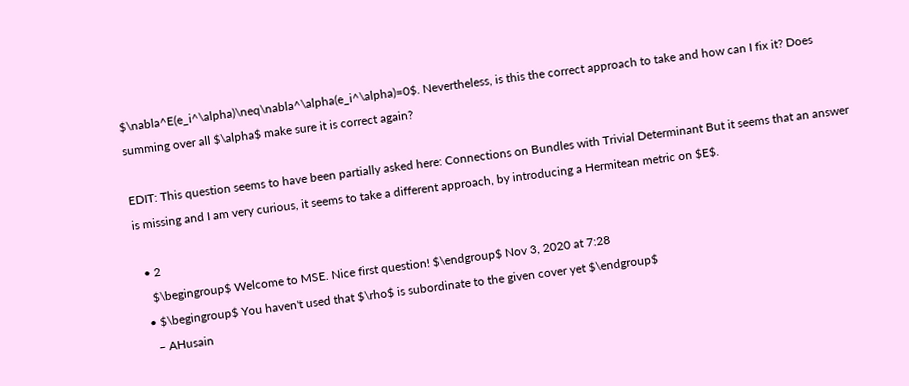$\nabla^E(e_i^\alpha)\neq\nabla^\alpha(e_i^\alpha)=0$. Nevertheless, is this the correct approach to take and how can I fix it? Does summing over all $\alpha$ make sure it is correct again?

EDIT: This question seems to have been partially asked here: Connections on Bundles with Trivial Determinant But it seems that an answer is missing and I am very curious, it seems to take a different approach, by introducing a Hermitean metric on $E$.

  • 2
    $\begingroup$ Welcome to MSE. Nice first question! $\endgroup$ Nov 3, 2020 at 7:28
  • $\begingroup$ You haven't used that $\rho$ is subordinate to the given cover yet $\endgroup$
    – AHusain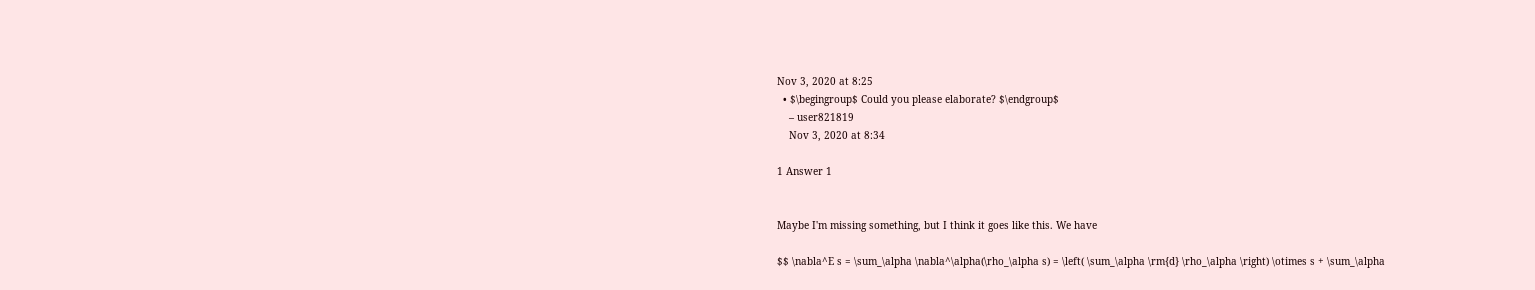Nov 3, 2020 at 8:25
  • $\begingroup$ Could you please elaborate? $\endgroup$
    – user821819
    Nov 3, 2020 at 8:34

1 Answer 1


Maybe I'm missing something, but I think it goes like this. We have

$$ \nabla^E s = \sum_\alpha \nabla^\alpha(\rho_\alpha s) = \left( \sum_\alpha \rm{d} \rho_\alpha \right) \otimes s + \sum_\alpha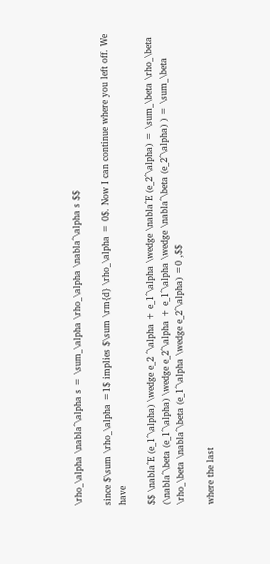\rho_\alpha \nabla^\alpha s = \sum_\alpha \rho_\alpha \nabla^\alpha s $$

since $\sum \rho_\alpha =1$ implies $\sum \rm{d} \rho_\alpha = 0$. Now I can continue where you left off. We have

$$ \nabla^E (e_1^\alpha) \wedge e_2 ^\alpha + e_1^\alpha \wedge \nabla^E (e_2^\alpha) = \sum_\beta \rho_\beta (\nabla^\beta (e_1^\alpha) \wedge e_2^\alpha + e_1^\alpha \wedge \nabla^\beta (e_2^\alpha) ) = \sum_\beta \rho_\beta \nabla^\beta (e_1^\alpha \wedge e_2^\alpha) =0 ,$$

where the last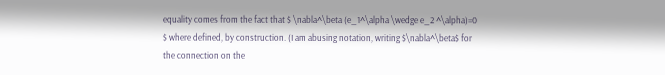equality comes from the fact that $ \nabla^\beta (e_1^\alpha \wedge e_2 ^\alpha)=0 $ where defined, by construction. (I am abusing notation, writing $\nabla^\beta$ for the connection on the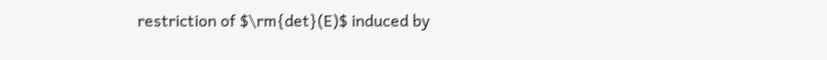restriction of $\rm{det}(E)$ induced by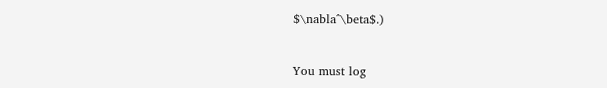$\nabla^\beta$.)


You must log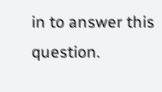in to answer this question.